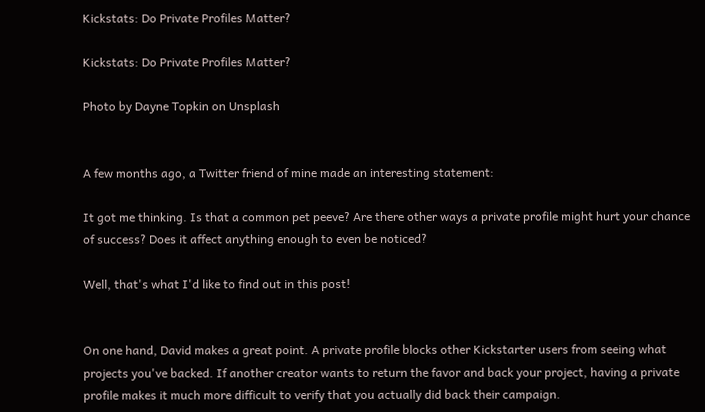Kickstats: Do Private Profiles Matter?

Kickstats: Do Private Profiles Matter?

Photo by Dayne Topkin on Unsplash


A few months ago, a Twitter friend of mine made an interesting statement:

It got me thinking. Is that a common pet peeve? Are there other ways a private profile might hurt your chance of success? Does it affect anything enough to even be noticed?

Well, that's what I'd like to find out in this post!


On one hand, David makes a great point. A private profile blocks other Kickstarter users from seeing what projects you've backed. If another creator wants to return the favor and back your project, having a private profile makes it much more difficult to verify that you actually did back their campaign.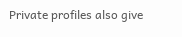Private profiles also give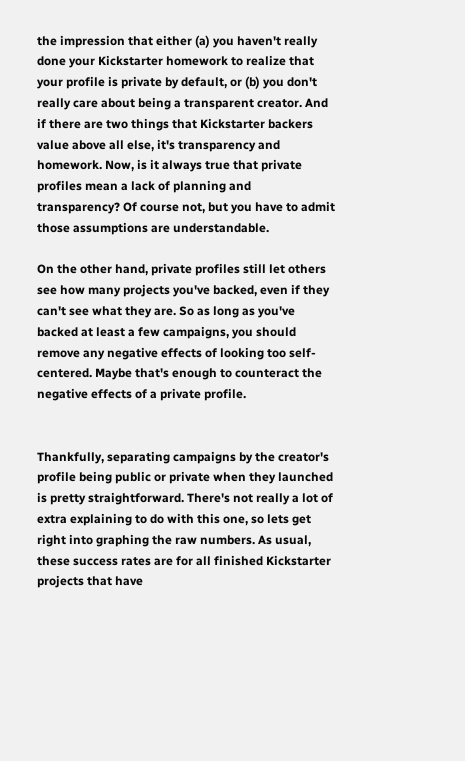the impression that either (a) you haven't really done your Kickstarter homework to realize that your profile is private by default, or (b) you don't really care about being a transparent creator. And if there are two things that Kickstarter backers value above all else, it's transparency and homework. Now, is it always true that private profiles mean a lack of planning and transparency? Of course not, but you have to admit those assumptions are understandable.

On the other hand, private profiles still let others see how many projects you've backed, even if they can't see what they are. So as long as you've backed at least a few campaigns, you should remove any negative effects of looking too self-centered. Maybe that's enough to counteract the negative effects of a private profile.


Thankfully, separating campaigns by the creator's profile being public or private when they launched is pretty straightforward. There's not really a lot of extra explaining to do with this one, so lets get right into graphing the raw numbers. As usual, these success rates are for all finished Kickstarter projects that have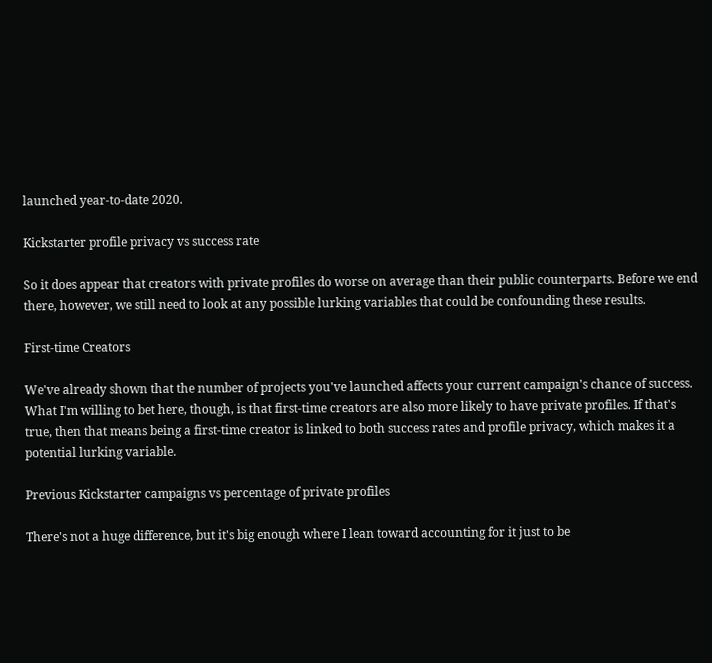launched year-to-date 2020.

Kickstarter profile privacy vs success rate

So it does appear that creators with private profiles do worse on average than their public counterparts. Before we end there, however, we still need to look at any possible lurking variables that could be confounding these results.

First-time Creators

We've already shown that the number of projects you've launched affects your current campaign's chance of success. What I'm willing to bet here, though, is that first-time creators are also more likely to have private profiles. If that's true, then that means being a first-time creator is linked to both success rates and profile privacy, which makes it a potential lurking variable.

Previous Kickstarter campaigns vs percentage of private profiles

There's not a huge difference, but it's big enough where I lean toward accounting for it just to be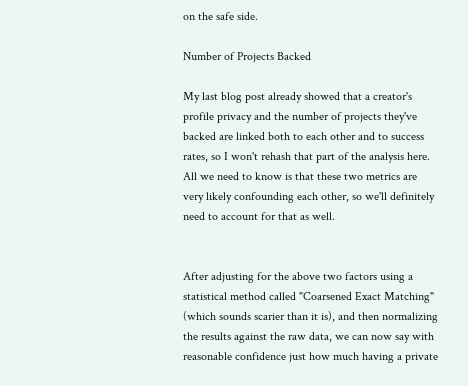on the safe side.

Number of Projects Backed

My last blog post already showed that a creator's profile privacy and the number of projects they've backed are linked both to each other and to success rates, so I won't rehash that part of the analysis here. All we need to know is that these two metrics are very likely confounding each other, so we'll definitely need to account for that as well.


After adjusting for the above two factors using a statistical method called "Coarsened Exact Matching" (which sounds scarier than it is), and then normalizing the results against the raw data, we can now say with reasonable confidence just how much having a private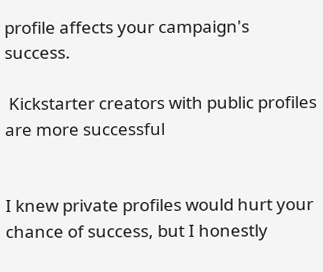profile affects your campaign's success.

 Kickstarter creators with public profiles are more successful


I knew private profiles would hurt your chance of success, but I honestly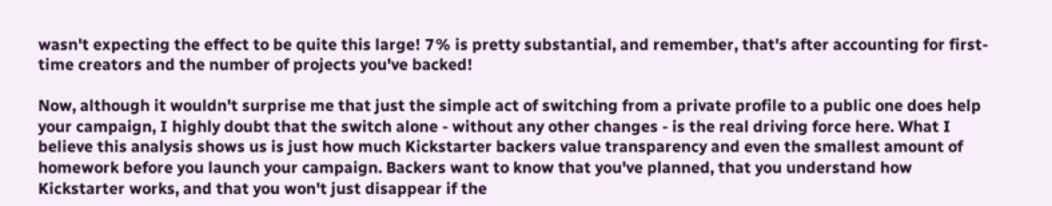wasn't expecting the effect to be quite this large! 7% is pretty substantial, and remember, that's after accounting for first-time creators and the number of projects you've backed!

Now, although it wouldn't surprise me that just the simple act of switching from a private profile to a public one does help your campaign, I highly doubt that the switch alone - without any other changes - is the real driving force here. What I believe this analysis shows us is just how much Kickstarter backers value transparency and even the smallest amount of homework before you launch your campaign. Backers want to know that you've planned, that you understand how Kickstarter works, and that you won't just disappear if the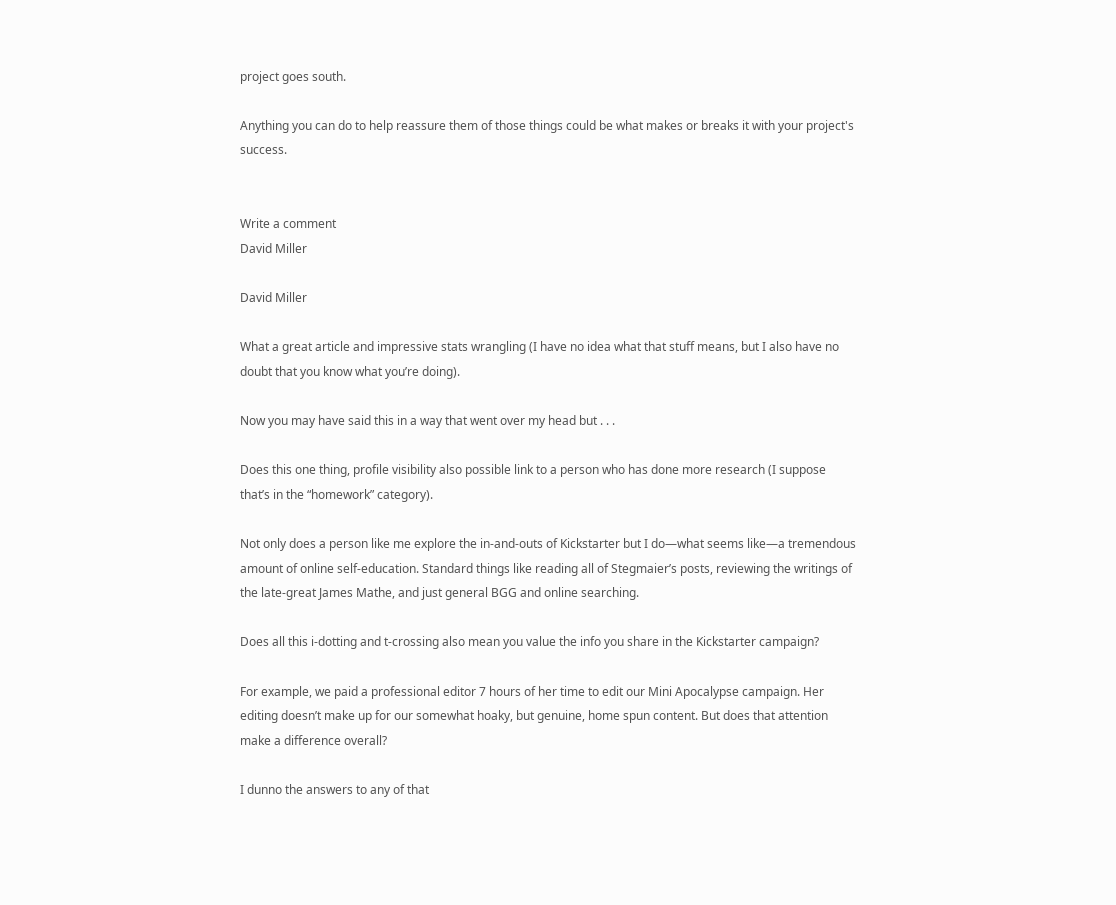project goes south.

Anything you can do to help reassure them of those things could be what makes or breaks it with your project's success.


Write a comment
David Miller

David Miller

What a great article and impressive stats wrangling (I have no idea what that stuff means, but I also have no doubt that you know what you’re doing).

Now you may have said this in a way that went over my head but . . .

Does this one thing, profile visibility also possible link to a person who has done more research (I suppose that’s in the “homework” category).

Not only does a person like me explore the in-and-outs of Kickstarter but I do—what seems like—a tremendous amount of online self-education. Standard things like reading all of Stegmaier’s posts, reviewing the writings of the late-great James Mathe, and just general BGG and online searching.

Does all this i-dotting and t-crossing also mean you value the info you share in the Kickstarter campaign?

For example, we paid a professional editor 7 hours of her time to edit our Mini Apocalypse campaign. Her editing doesn’t make up for our somewhat hoaky, but genuine, home spun content. But does that attention make a difference overall?

I dunno the answers to any of that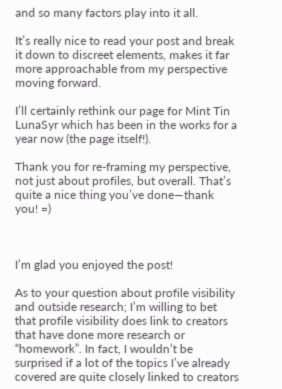and so many factors play into it all.

It’s really nice to read your post and break it down to discreet elements, makes it far more approachable from my perspective moving forward.

I’ll certainly rethink our page for Mint Tin LunaSyr which has been in the works for a year now (the page itself!).

Thank you for re-framing my perspective, not just about profiles, but overall. That’s quite a nice thing you’ve done—thank you! =)



I’m glad you enjoyed the post!

As to your question about profile visibility and outside research; I’m willing to bet that profile visibility does link to creators that have done more research or “homework”. In fact, I wouldn’t be surprised if a lot of the topics I’ve already covered are quite closely linked to creators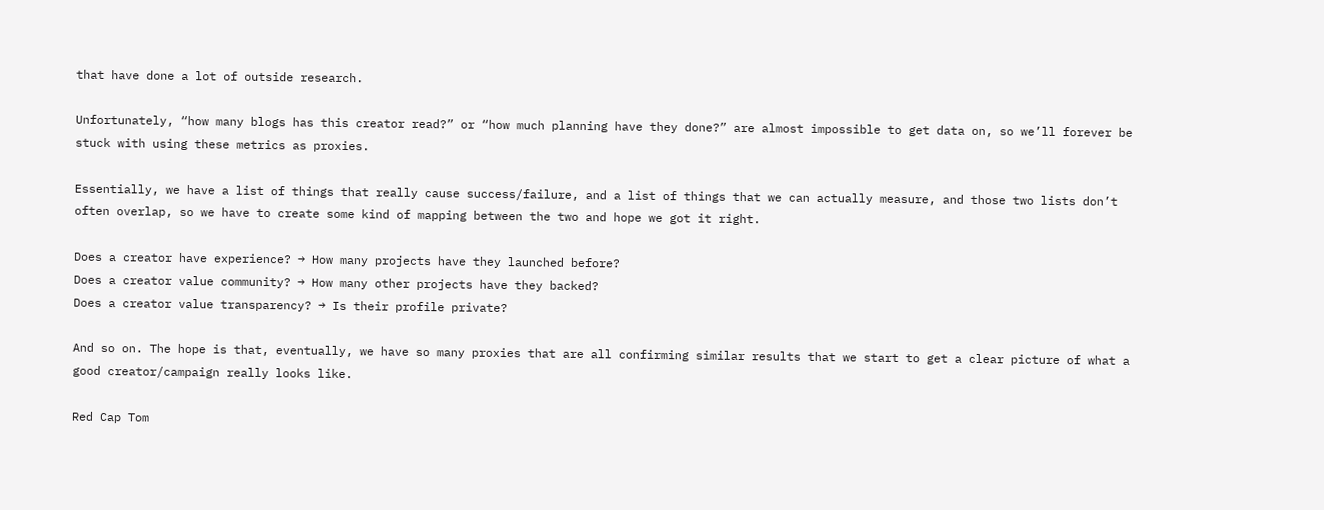that have done a lot of outside research.

Unfortunately, “how many blogs has this creator read?” or “how much planning have they done?” are almost impossible to get data on, so we’ll forever be stuck with using these metrics as proxies.

Essentially, we have a list of things that really cause success/failure, and a list of things that we can actually measure, and those two lists don’t often overlap, so we have to create some kind of mapping between the two and hope we got it right.

Does a creator have experience? → How many projects have they launched before?
Does a creator value community? → How many other projects have they backed?
Does a creator value transparency? → Is their profile private?

And so on. The hope is that, eventually, we have so many proxies that are all confirming similar results that we start to get a clear picture of what a good creator/campaign really looks like.

Red Cap Tom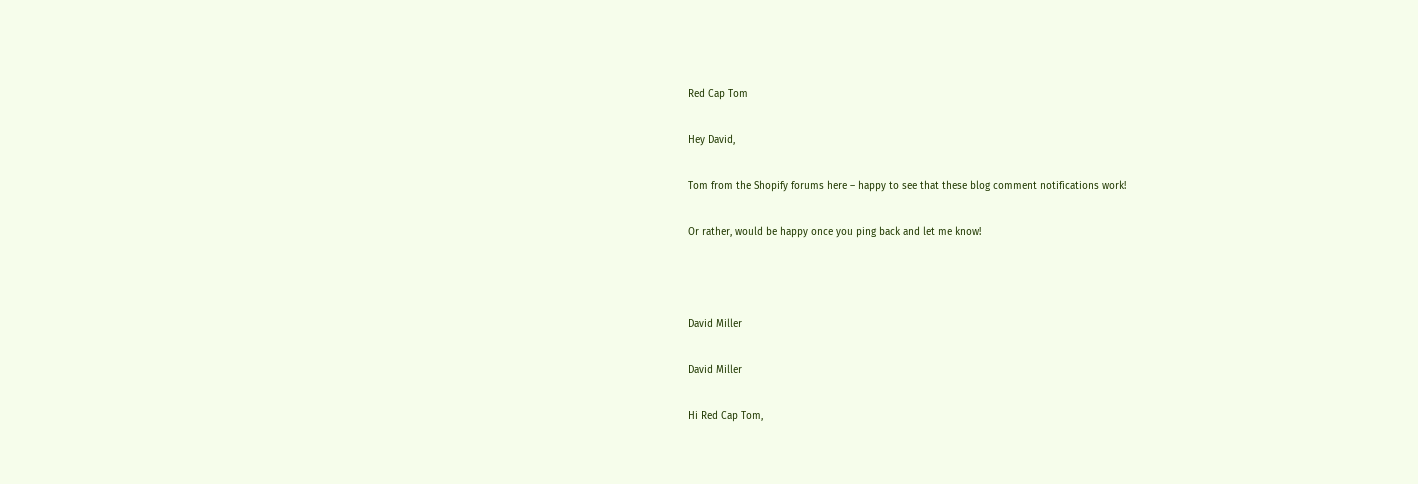Red Cap Tom

Hey David,

Tom from the Shopify forums here – happy to see that these blog comment notifications work!

Or rather, would be happy once you ping back and let me know!



David Miller

David Miller

Hi Red Cap Tom,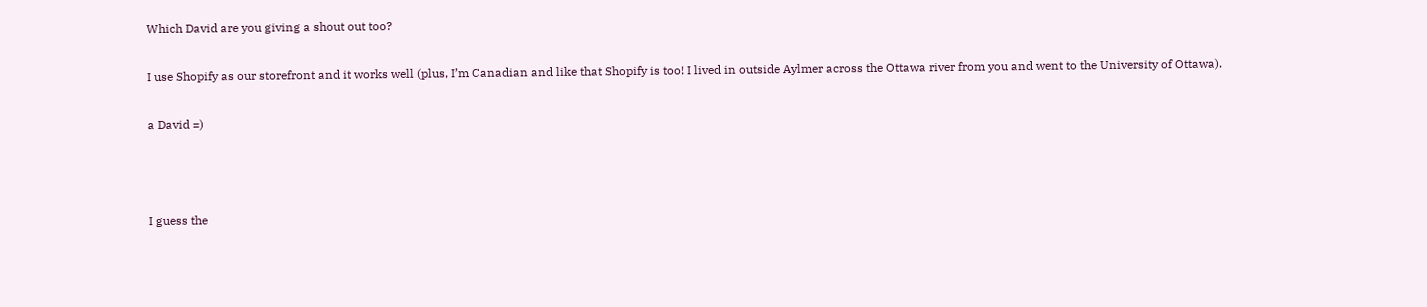Which David are you giving a shout out too?

I use Shopify as our storefront and it works well (plus, I’m Canadian and like that Shopify is too! I lived in outside Aylmer across the Ottawa river from you and went to the University of Ottawa).

a David =)



I guess the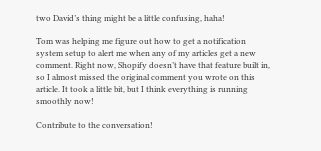two David’s thing might be a little confusing, haha!

Tom was helping me figure out how to get a notification system setup to alert me when any of my articles get a new comment. Right now, Shopify doesn’t have that feature built in, so I almost missed the original comment you wrote on this article. It took a little bit, but I think everything is running smoothly now!

Contribute to the conversation!